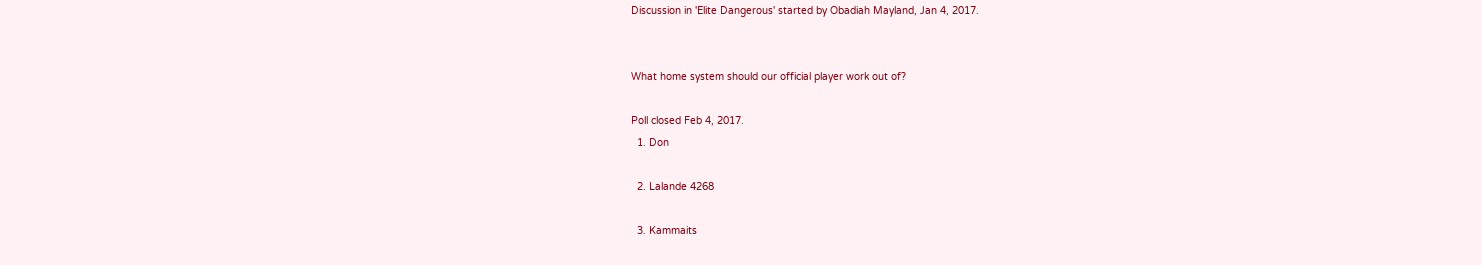Discussion in 'Elite Dangerous' started by Obadiah Mayland, Jan 4, 2017.


What home system should our official player work out of?

Poll closed Feb 4, 2017.
  1. Don

  2. Lalande 4268

  3. Kammaits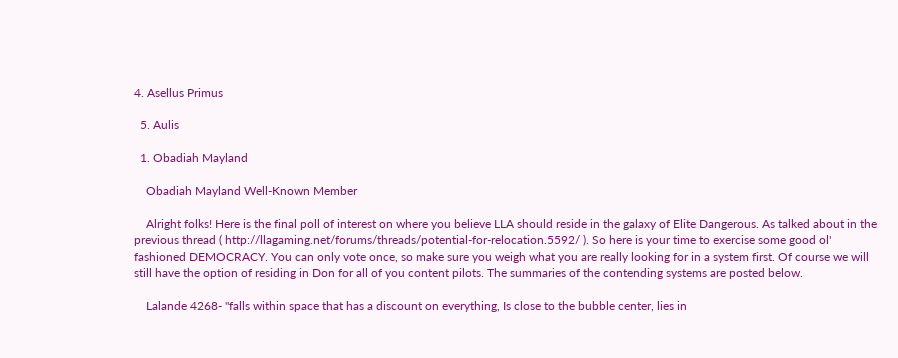4. Asellus Primus

  5. Aulis

  1. Obadiah Mayland

    Obadiah Mayland Well-Known Member

    Alright folks! Here is the final poll of interest on where you believe LLA should reside in the galaxy of Elite Dangerous. As talked about in the previous thread ( http://llagaming.net/forums/threads/potential-for-relocation.5592/ ). So here is your time to exercise some good ol' fashioned DEMOCRACY. You can only vote once, so make sure you weigh what you are really looking for in a system first. Of course we will still have the option of residing in Don for all of you content pilots. The summaries of the contending systems are posted below.

    Lalande 4268- "falls within space that has a discount on everything, Is close to the bubble center, lies in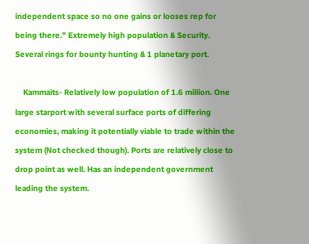independent space so no one gains or looses rep for being there." Extremely high population & Security. Several rings for bounty hunting & 1 planetary port.

    Kammaits- Relatively low population of 1.6 million. One large starport with several surface ports of differing economies, making it potentially viable to trade within the system (Not checked though). Ports are relatively close to drop point as well. Has an independent government leading the system.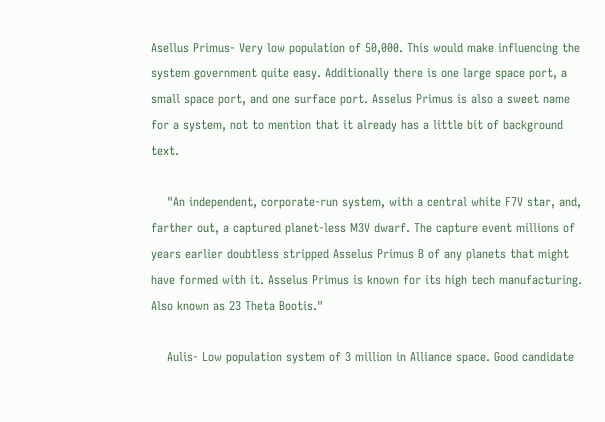Asellus Primus- Very low population of 50,000. This would make influencing the system government quite easy. Additionally there is one large space port, a small space port, and one surface port. Asselus Primus is also a sweet name for a system, not to mention that it already has a little bit of background text.

    "An independent, corporate-run system, with a central white F7V star, and, farther out, a captured planet-less M3V dwarf. The capture event millions of years earlier doubtless stripped Asselus Primus B of any planets that might have formed with it. Asselus Primus is known for its high tech manufacturing. Also known as 23 Theta Bootis."

    Aulis- Low population system of 3 million in Alliance space. Good candidate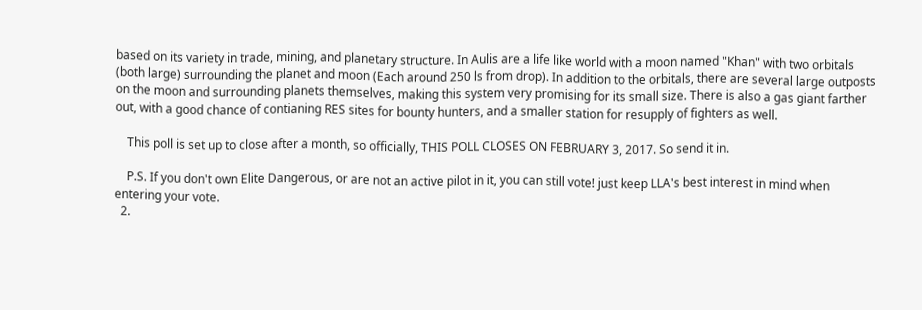based on its variety in trade, mining, and planetary structure. In Aulis are a life like world with a moon named "Khan" with two orbitals (both large) surrounding the planet and moon (Each around 250 ls from drop). In addition to the orbitals, there are several large outposts on the moon and surrounding planets themselves, making this system very promising for its small size. There is also a gas giant farther out, with a good chance of contianing RES sites for bounty hunters, and a smaller station for resupply of fighters as well.

    This poll is set up to close after a month, so officially, THIS POLL CLOSES ON FEBRUARY 3, 2017. So send it in.

    P.S. If you don't own Elite Dangerous, or are not an active pilot in it, you can still vote! just keep LLA's best interest in mind when entering your vote.
  2.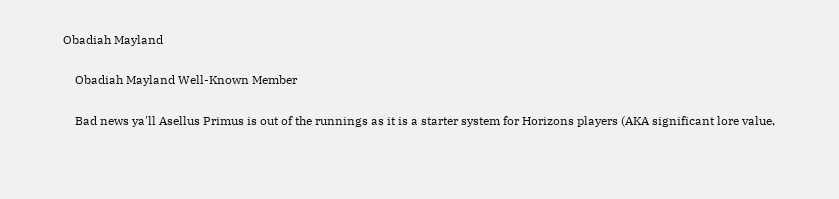Obadiah Mayland

    Obadiah Mayland Well-Known Member

    Bad news ya'll Asellus Primus is out of the runnings as it is a starter system for Horizons players (AKA significant lore value,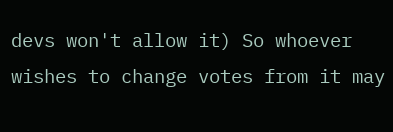devs won't allow it) So whoever wishes to change votes from it may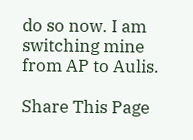do so now. I am switching mine from AP to Aulis.

Share This Page